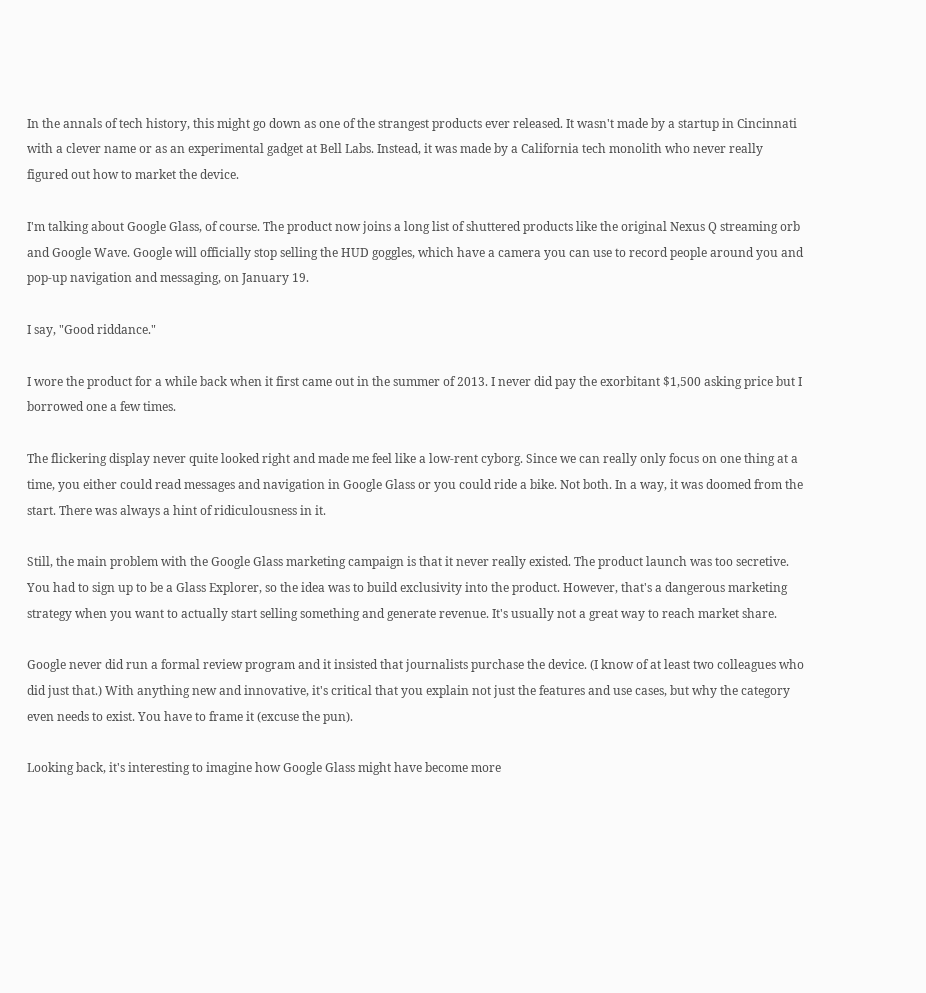In the annals of tech history, this might go down as one of the strangest products ever released. It wasn't made by a startup in Cincinnati with a clever name or as an experimental gadget at Bell Labs. Instead, it was made by a California tech monolith who never really figured out how to market the device.

I'm talking about Google Glass, of course. The product now joins a long list of shuttered products like the original Nexus Q streaming orb and Google Wave. Google will officially stop selling the HUD goggles, which have a camera you can use to record people around you and pop-up navigation and messaging, on January 19.

I say, "Good riddance."

I wore the product for a while back when it first came out in the summer of 2013. I never did pay the exorbitant $1,500 asking price but I borrowed one a few times.

The flickering display never quite looked right and made me feel like a low-rent cyborg. Since we can really only focus on one thing at a time, you either could read messages and navigation in Google Glass or you could ride a bike. Not both. In a way, it was doomed from the start. There was always a hint of ridiculousness in it.

Still, the main problem with the Google Glass marketing campaign is that it never really existed. The product launch was too secretive. You had to sign up to be a Glass Explorer, so the idea was to build exclusivity into the product. However, that's a dangerous marketing strategy when you want to actually start selling something and generate revenue. It's usually not a great way to reach market share.

Google never did run a formal review program and it insisted that journalists purchase the device. (I know of at least two colleagues who did just that.) With anything new and innovative, it's critical that you explain not just the features and use cases, but why the category even needs to exist. You have to frame it (excuse the pun).

Looking back, it's interesting to imagine how Google Glass might have become more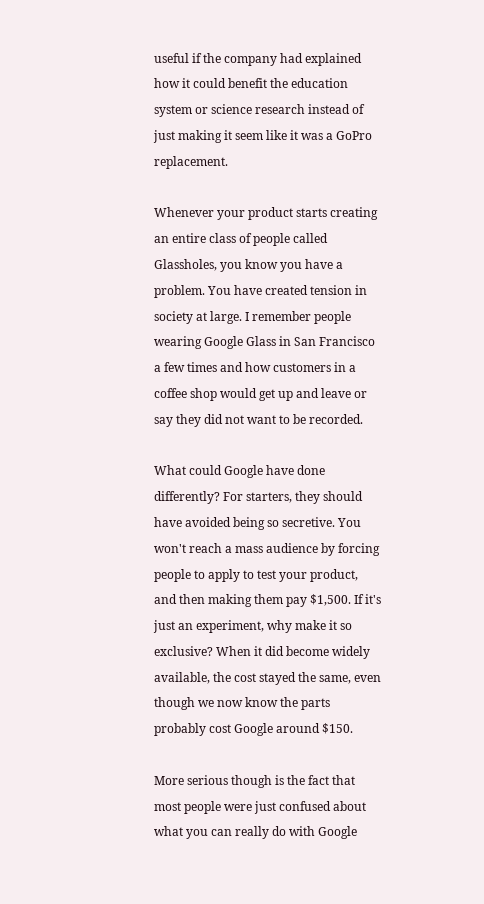useful if the company had explained how it could benefit the education system or science research instead of just making it seem like it was a GoPro replacement.

Whenever your product starts creating an entire class of people called Glassholes, you know you have a problem. You have created tension in society at large. I remember people wearing Google Glass in San Francisco a few times and how customers in a coffee shop would get up and leave or say they did not want to be recorded.

What could Google have done differently? For starters, they should have avoided being so secretive. You won't reach a mass audience by forcing people to apply to test your product, and then making them pay $1,500. If it's just an experiment, why make it so exclusive? When it did become widely available, the cost stayed the same, even though we now know the parts probably cost Google around $150.

More serious though is the fact that most people were just confused about what you can really do with Google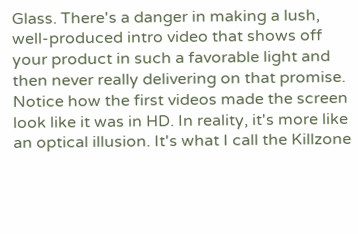Glass. There's a danger in making a lush, well-produced intro video that shows off your product in such a favorable light and then never really delivering on that promise. Notice how the first videos made the screen look like it was in HD. In reality, it's more like an optical illusion. It's what I call the Killzone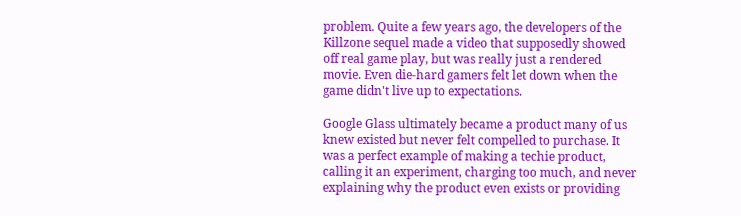problem. Quite a few years ago, the developers of the Killzone sequel made a video that supposedly showed off real game play, but was really just a rendered movie. Even die-hard gamers felt let down when the game didn't live up to expectations.

Google Glass ultimately became a product many of us knew existed but never felt compelled to purchase. It was a perfect example of making a techie product, calling it an experiment, charging too much, and never explaining why the product even exists or providing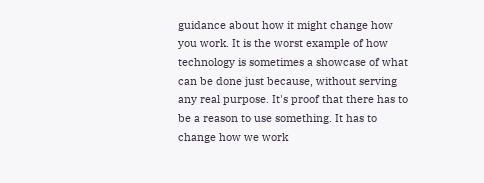guidance about how it might change how you work. It is the worst example of how technology is sometimes a showcase of what can be done just because, without serving any real purpose. It's proof that there has to be a reason to use something. It has to change how we work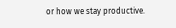or how we stay productive.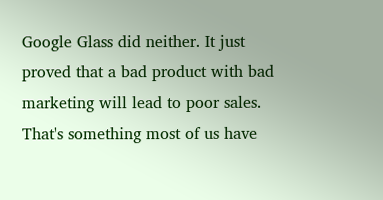Google Glass did neither. It just proved that a bad product with bad marketing will lead to poor sales. That's something most of us have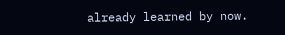already learned by now.